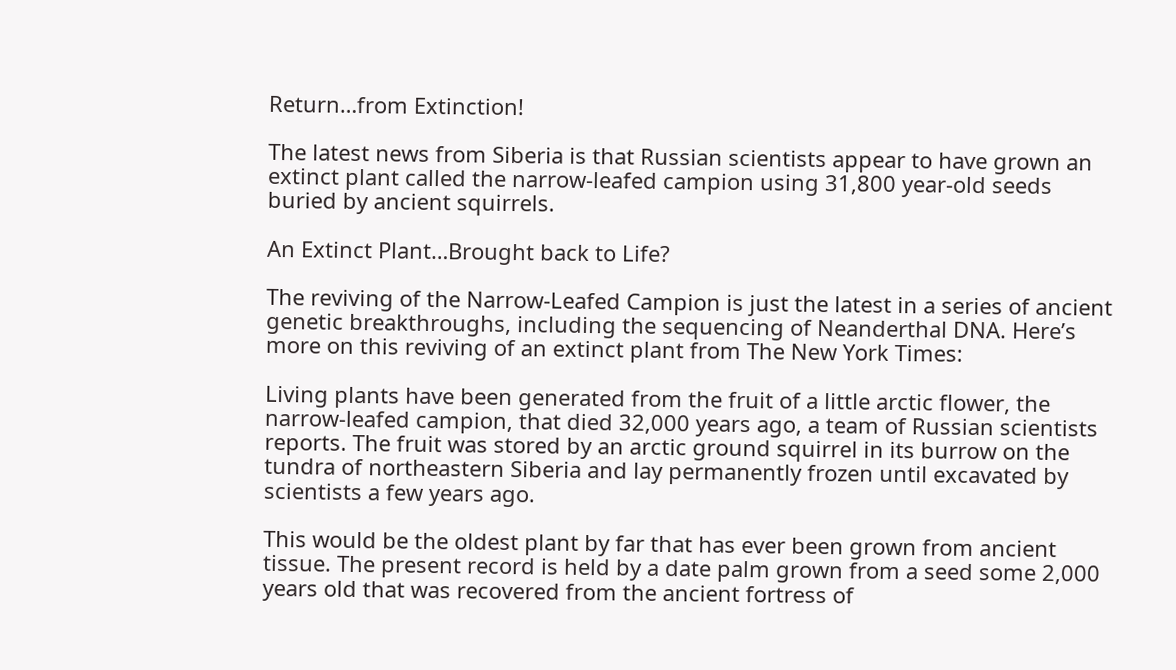Return…from Extinction!

The latest news from Siberia is that Russian scientists appear to have grown an extinct plant called the narrow-leafed campion using 31,800 year-old seeds buried by ancient squirrels.

An Extinct Plant…Brought back to Life?

The reviving of the Narrow-Leafed Campion is just the latest in a series of ancient genetic breakthroughs, including the sequencing of Neanderthal DNA. Here’s more on this reviving of an extinct plant from The New York Times:

Living plants have been generated from the fruit of a little arctic flower, the narrow-leafed campion, that died 32,000 years ago, a team of Russian scientists reports. The fruit was stored by an arctic ground squirrel in its burrow on the tundra of northeastern Siberia and lay permanently frozen until excavated by scientists a few years ago.

This would be the oldest plant by far that has ever been grown from ancient tissue. The present record is held by a date palm grown from a seed some 2,000 years old that was recovered from the ancient fortress of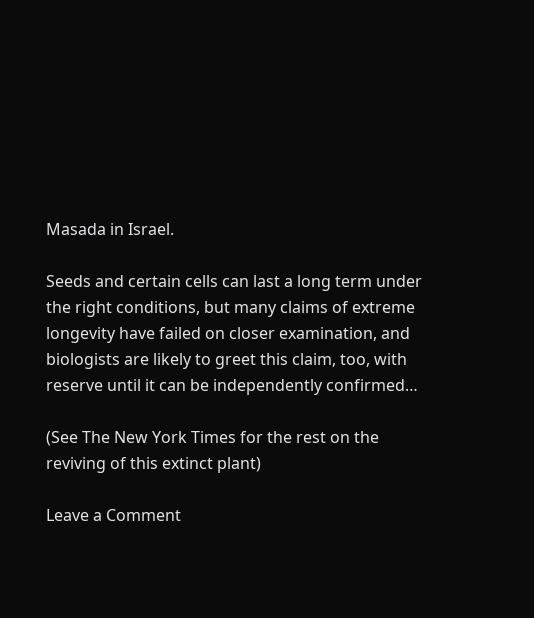Masada in Israel.

Seeds and certain cells can last a long term under the right conditions, but many claims of extreme longevity have failed on closer examination, and biologists are likely to greet this claim, too, with reserve until it can be independently confirmed…

(See The New York Times for the rest on the reviving of this extinct plant)

Leave a Comment